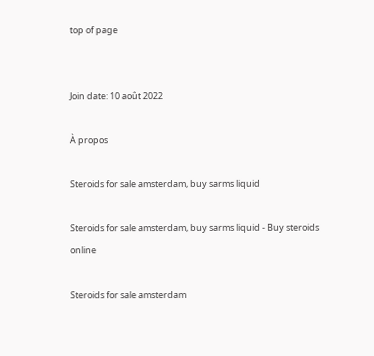top of page


Join date: 10 août 2022

À propos

Steroids for sale amsterdam, buy sarms liquid

Steroids for sale amsterdam, buy sarms liquid - Buy steroids online

Steroids for sale amsterdam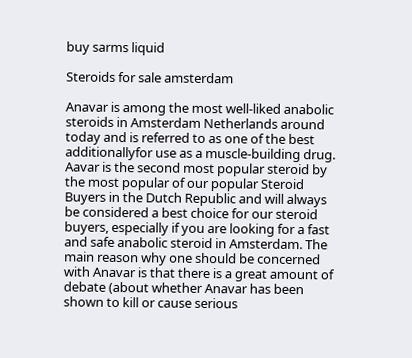buy sarms liquid

Steroids for sale amsterdam

Anavar is among the most well-liked anabolic steroids in Amsterdam Netherlands around today and is referred to as one of the best additionallyfor use as a muscle-building drug. Aavar is the second most popular steroid by the most popular of our popular Steroid Buyers in the Dutch Republic and will always be considered a best choice for our steroid buyers, especially if you are looking for a fast and safe anabolic steroid in Amsterdam. The main reason why one should be concerned with Anavar is that there is a great amount of debate (about whether Anavar has been shown to kill or cause serious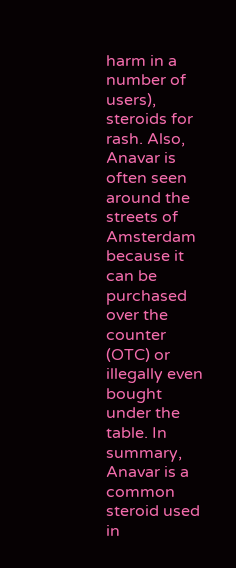harm in a number of users), steroids for rash. Also, Anavar is often seen around the streets of Amsterdam because it can be purchased over the counter (OTC) or illegally even bought under the table. In summary, Anavar is a common steroid used in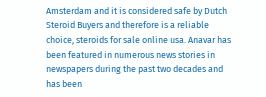Amsterdam and it is considered safe by Dutch Steroid Buyers and therefore is a reliable choice, steroids for sale online usa. Anavar has been featured in numerous news stories in newspapers during the past two decades and has been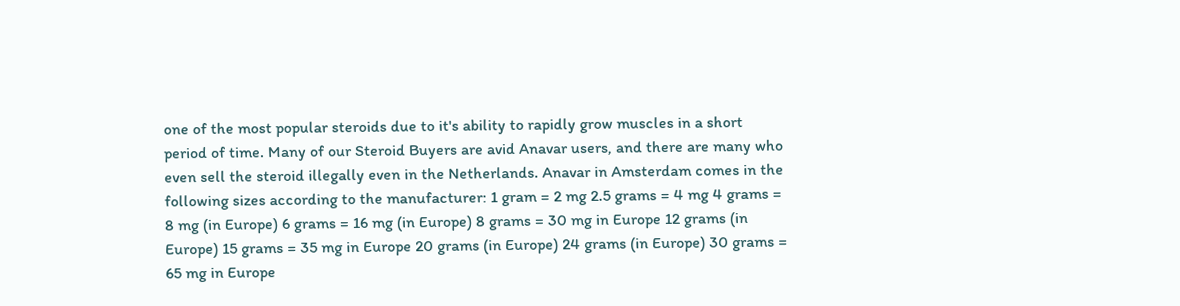one of the most popular steroids due to it's ability to rapidly grow muscles in a short period of time. Many of our Steroid Buyers are avid Anavar users, and there are many who even sell the steroid illegally even in the Netherlands. Anavar in Amsterdam comes in the following sizes according to the manufacturer: 1 gram = 2 mg 2.5 grams = 4 mg 4 grams = 8 mg (in Europe) 6 grams = 16 mg (in Europe) 8 grams = 30 mg in Europe 12 grams (in Europe) 15 grams = 35 mg in Europe 20 grams (in Europe) 24 grams (in Europe) 30 grams = 65 mg in Europe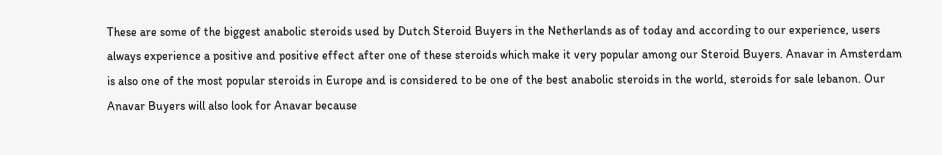These are some of the biggest anabolic steroids used by Dutch Steroid Buyers in the Netherlands as of today and according to our experience, users always experience a positive and positive effect after one of these steroids which make it very popular among our Steroid Buyers. Anavar in Amsterdam is also one of the most popular steroids in Europe and is considered to be one of the best anabolic steroids in the world, steroids for sale lebanon. Our Anavar Buyers will also look for Anavar because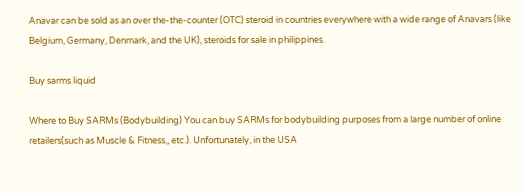Anavar can be sold as an over the-the-counter (OTC) steroid in countries everywhere with a wide range of Anavars (like Belgium, Germany, Denmark, and the UK), steroids for sale in philippines.

Buy sarms liquid

Where to Buy SARMs (Bodybuilding) You can buy SARMs for bodybuilding purposes from a large number of online retailers(such as Muscle & Fitness,, etc.). Unfortunately, in the USA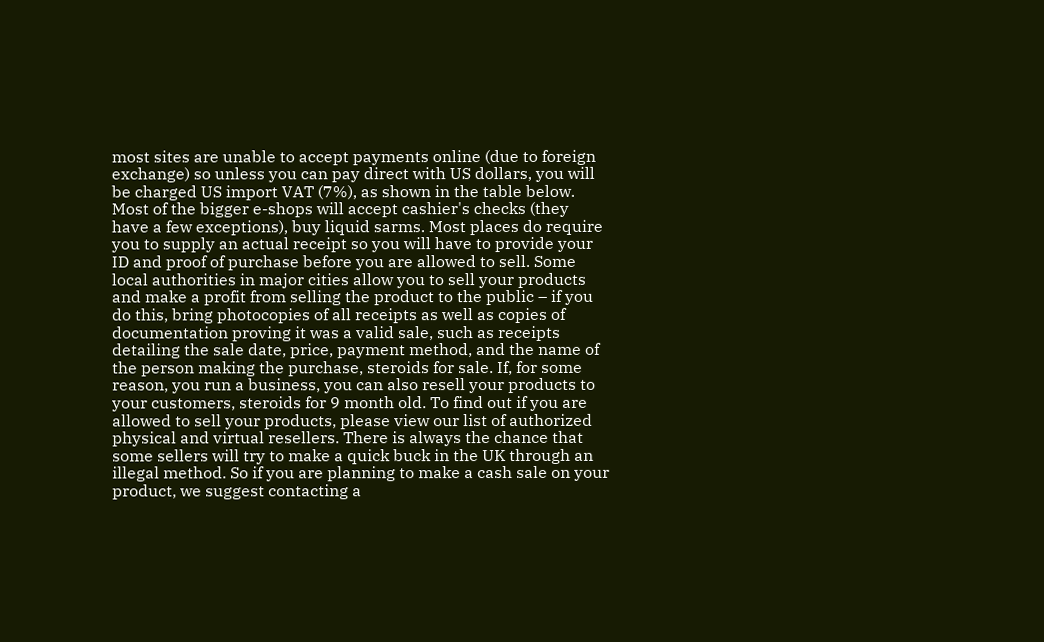most sites are unable to accept payments online (due to foreign exchange) so unless you can pay direct with US dollars, you will be charged US import VAT (7%), as shown in the table below. Most of the bigger e-shops will accept cashier's checks (they have a few exceptions), buy liquid sarms. Most places do require you to supply an actual receipt so you will have to provide your ID and proof of purchase before you are allowed to sell. Some local authorities in major cities allow you to sell your products and make a profit from selling the product to the public – if you do this, bring photocopies of all receipts as well as copies of documentation proving it was a valid sale, such as receipts detailing the sale date, price, payment method, and the name of the person making the purchase, steroids for sale. If, for some reason, you run a business, you can also resell your products to your customers, steroids for 9 month old. To find out if you are allowed to sell your products, please view our list of authorized physical and virtual resellers. There is always the chance that some sellers will try to make a quick buck in the UK through an illegal method. So if you are planning to make a cash sale on your product, we suggest contacting a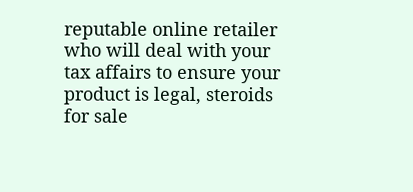reputable online retailer who will deal with your tax affairs to ensure your product is legal, steroids for sale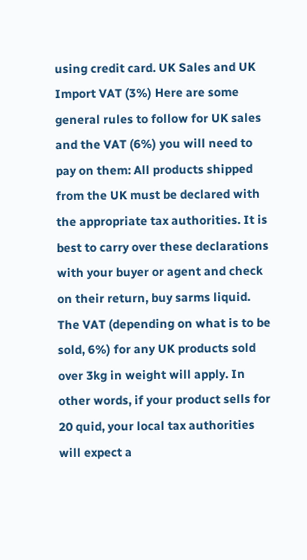using credit card. UK Sales and UK Import VAT (3%) Here are some general rules to follow for UK sales and the VAT (6%) you will need to pay on them: All products shipped from the UK must be declared with the appropriate tax authorities. It is best to carry over these declarations with your buyer or agent and check on their return, buy sarms liquid. The VAT (depending on what is to be sold, 6%) for any UK products sold over 3kg in weight will apply. In other words, if your product sells for 20 quid, your local tax authorities will expect a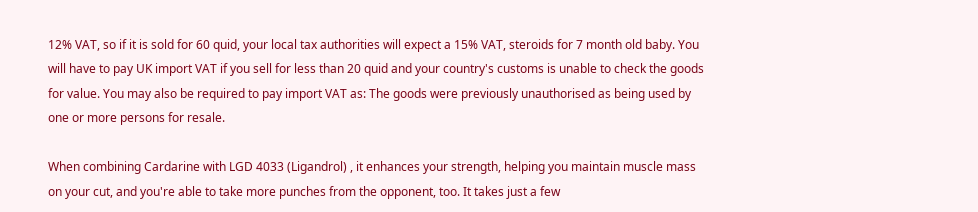12% VAT, so if it is sold for 60 quid, your local tax authorities will expect a 15% VAT, steroids for 7 month old baby. You will have to pay UK import VAT if you sell for less than 20 quid and your country's customs is unable to check the goods for value. You may also be required to pay import VAT as: The goods were previously unauthorised as being used by one or more persons for resale.

When combining Cardarine with LGD 4033 (Ligandrol) , it enhances your strength, helping you maintain muscle mass on your cut, and you're able to take more punches from the opponent, too. It takes just a few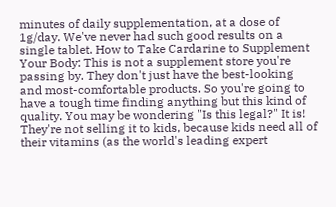minutes of daily supplementation, at a dose of 1g/day. We've never had such good results on a single tablet. How to Take Cardarine to Supplement Your Body: This is not a supplement store you're passing by. They don't just have the best-looking and most-comfortable products. So you're going to have a tough time finding anything but this kind of quality. You may be wondering "Is this legal?" It is! They're not selling it to kids, because kids need all of their vitamins (as the world's leading expert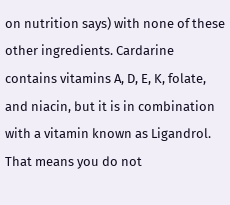on nutrition says) with none of these other ingredients. Cardarine contains vitamins A, D, E, K, folate, and niacin, but it is in combination with a vitamin known as Ligandrol. That means you do not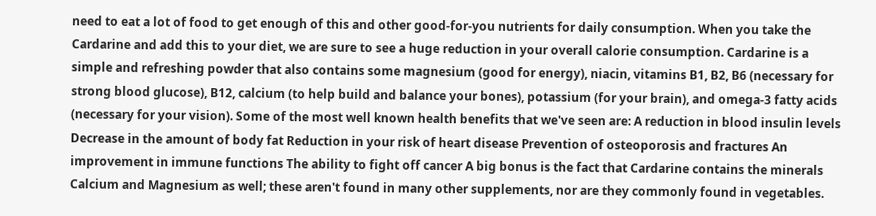need to eat a lot of food to get enough of this and other good-for-you nutrients for daily consumption. When you take the Cardarine and add this to your diet, we are sure to see a huge reduction in your overall calorie consumption. Cardarine is a simple and refreshing powder that also contains some magnesium (good for energy), niacin, vitamins B1, B2, B6 (necessary for strong blood glucose), B12, calcium (to help build and balance your bones), potassium (for your brain), and omega-3 fatty acids (necessary for your vision). Some of the most well known health benefits that we've seen are: A reduction in blood insulin levels Decrease in the amount of body fat Reduction in your risk of heart disease Prevention of osteoporosis and fractures An improvement in immune functions The ability to fight off cancer A big bonus is the fact that Cardarine contains the minerals Calcium and Magnesium as well; these aren't found in many other supplements, nor are they commonly found in vegetables.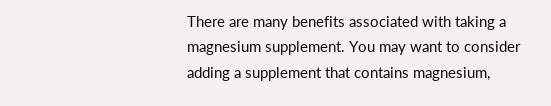There are many benefits associated with taking a magnesium supplement. You may want to consider adding a supplement that contains magnesium,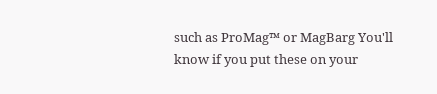such as ProMag™ or MagBarg You'll know if you put these on your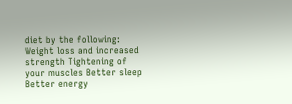diet by the following: Weight loss and increased strength Tightening of your muscles Better sleep Better energy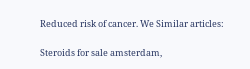Reduced risk of cancer. We Similar articles:

Steroids for sale amsterdam,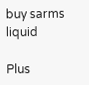buy sarms liquid

Plus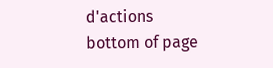d'actions
bottom of page